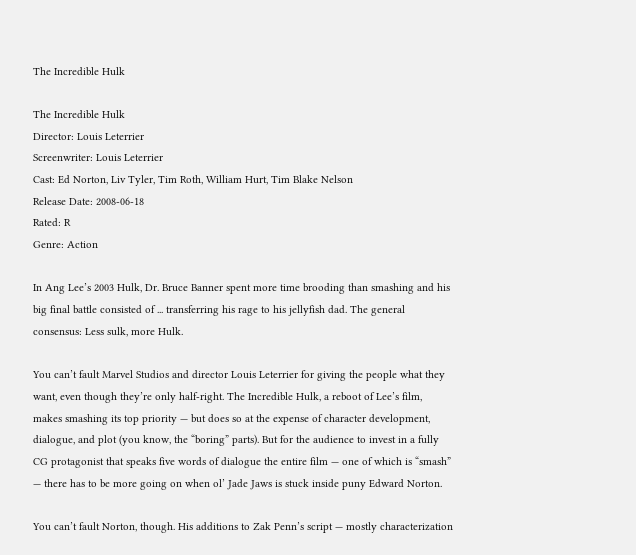The Incredible Hulk

The Incredible Hulk
Director: Louis Leterrier
Screenwriter: Louis Leterrier
Cast: Ed Norton, Liv Tyler, Tim Roth, William Hurt, Tim Blake Nelson
Release Date: 2008-06-18
Rated: R
Genre: Action

In Ang Lee’s 2003 Hulk, Dr. Bruce Banner spent more time brooding than smashing and his big final battle consisted of ... transferring his rage to his jellyfish dad. The general consensus: Less sulk, more Hulk.

You can’t fault Marvel Studios and director Louis Leterrier for giving the people what they want, even though they’re only half-right. The Incredible Hulk, a reboot of Lee’s film, makes smashing its top priority — but does so at the expense of character development, dialogue, and plot (you know, the “boring” parts). But for the audience to invest in a fully CG protagonist that speaks five words of dialogue the entire film — one of which is “smash” — there has to be more going on when ol’ Jade Jaws is stuck inside puny Edward Norton.

You can’t fault Norton, though. His additions to Zak Penn’s script — mostly characterization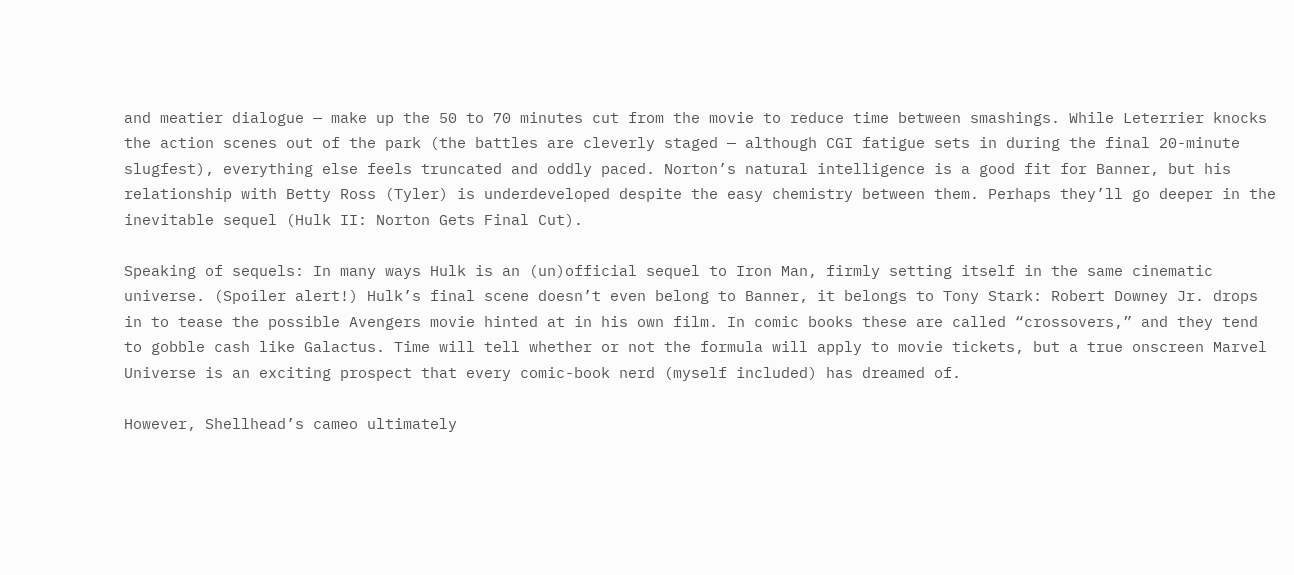and meatier dialogue — make up the 50 to 70 minutes cut from the movie to reduce time between smashings. While Leterrier knocks the action scenes out of the park (the battles are cleverly staged — although CGI fatigue sets in during the final 20-minute slugfest), everything else feels truncated and oddly paced. Norton’s natural intelligence is a good fit for Banner, but his relationship with Betty Ross (Tyler) is underdeveloped despite the easy chemistry between them. Perhaps they’ll go deeper in the inevitable sequel (Hulk II: Norton Gets Final Cut).

Speaking of sequels: In many ways Hulk is an (un)official sequel to Iron Man, firmly setting itself in the same cinematic universe. (Spoiler alert!) Hulk’s final scene doesn’t even belong to Banner, it belongs to Tony Stark: Robert Downey Jr. drops in to tease the possible Avengers movie hinted at in his own film. In comic books these are called “crossovers,” and they tend to gobble cash like Galactus. Time will tell whether or not the formula will apply to movie tickets, but a true onscreen Marvel Universe is an exciting prospect that every comic-book nerd (myself included) has dreamed of.

However, Shellhead’s cameo ultimately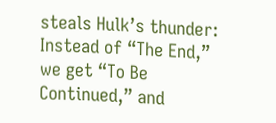steals Hulk’s thunder: Instead of “The End,” we get “To Be Continued,” and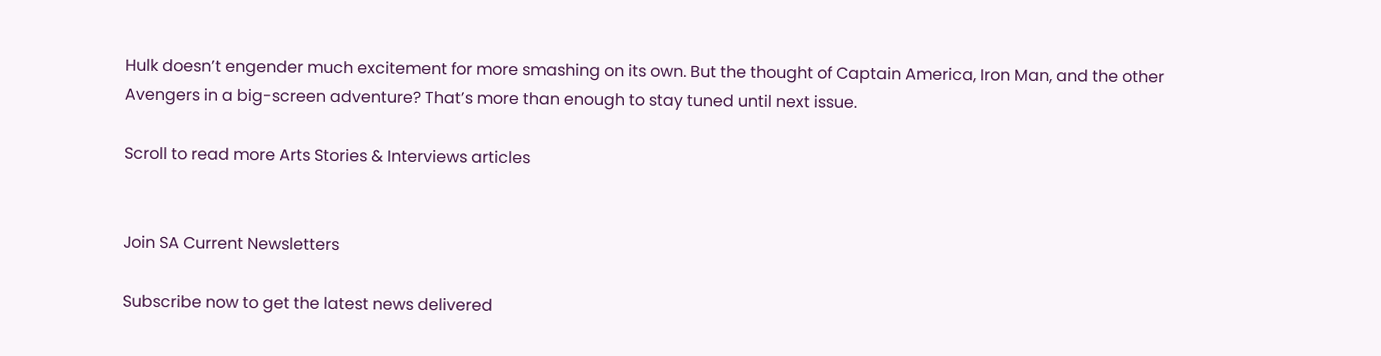Hulk doesn’t engender much excitement for more smashing on its own. But the thought of Captain America, Iron Man, and the other Avengers in a big-screen adventure? That’s more than enough to stay tuned until next issue.

Scroll to read more Arts Stories & Interviews articles


Join SA Current Newsletters

Subscribe now to get the latest news delivered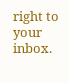right to your inbox.